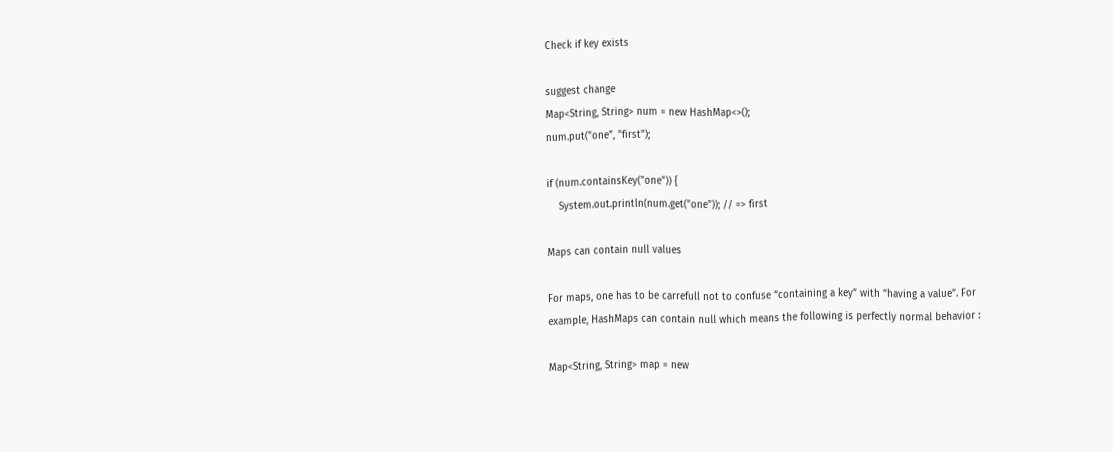Check if key exists

suggest change
Map<String, String> num = new HashMap<>();
num.put("one", "first");

if (num.containsKey("one")) {
    System.out.println(num.get("one")); // => first

Maps can contain null values

For maps, one has to be carrefull not to confuse “containing a key” with “having a value”. For example, HashMaps can contain null which means the following is perfectly normal behavior :

Map<String, String> map = new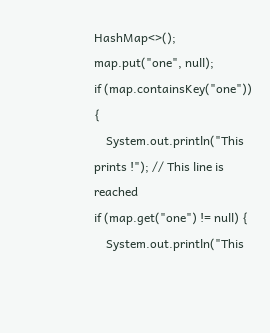HashMap<>();
map.put("one", null);
if (map.containsKey("one")) {
    System.out.println("This prints !"); // This line is reached
if (map.get("one") != null) {
    System.out.println("This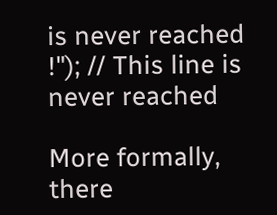is never reached !"); // This line is never reached

More formally, there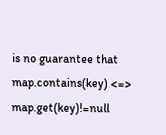is no guarantee that map.contains(key) <=> map.get(key)!=null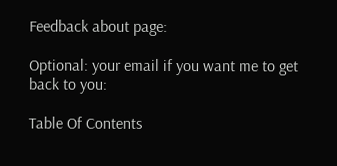Feedback about page:

Optional: your email if you want me to get back to you:

Table Of Contents